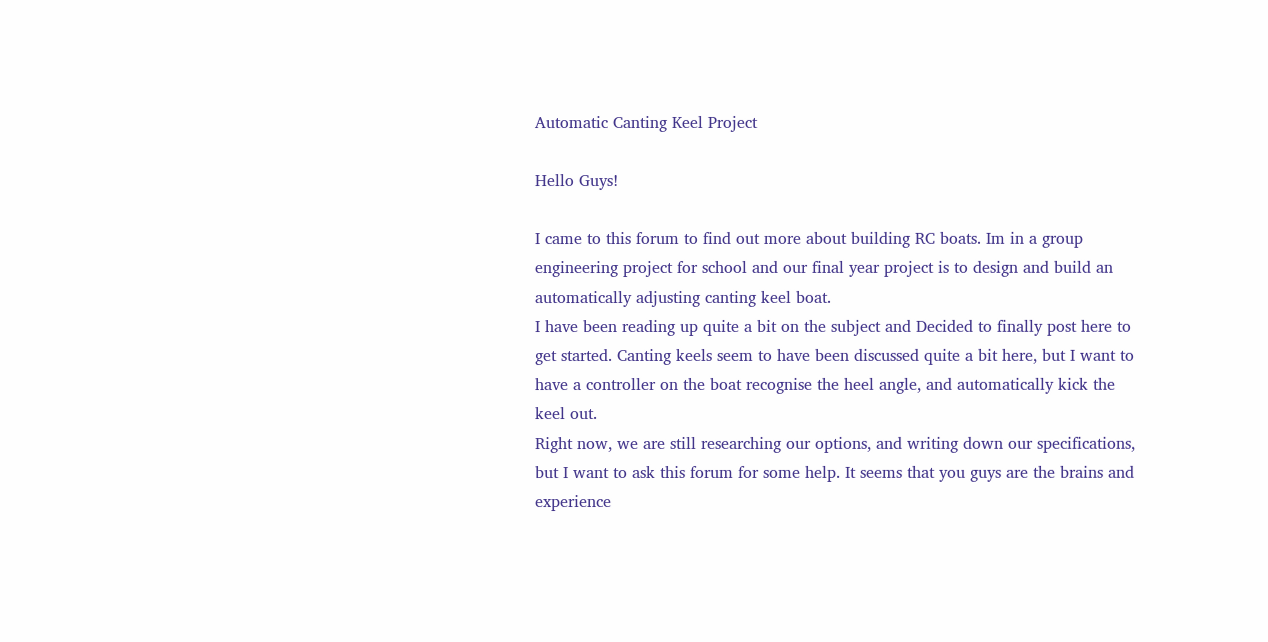Automatic Canting Keel Project

Hello Guys!

I came to this forum to find out more about building RC boats. Im in a group engineering project for school and our final year project is to design and build an automatically adjusting canting keel boat.
I have been reading up quite a bit on the subject and Decided to finally post here to get started. Canting keels seem to have been discussed quite a bit here, but I want to have a controller on the boat recognise the heel angle, and automatically kick the keel out.
Right now, we are still researching our options, and writing down our specifications, but I want to ask this forum for some help. It seems that you guys are the brains and experience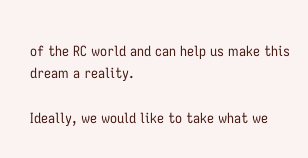of the RC world and can help us make this dream a reality.

Ideally, we would like to take what we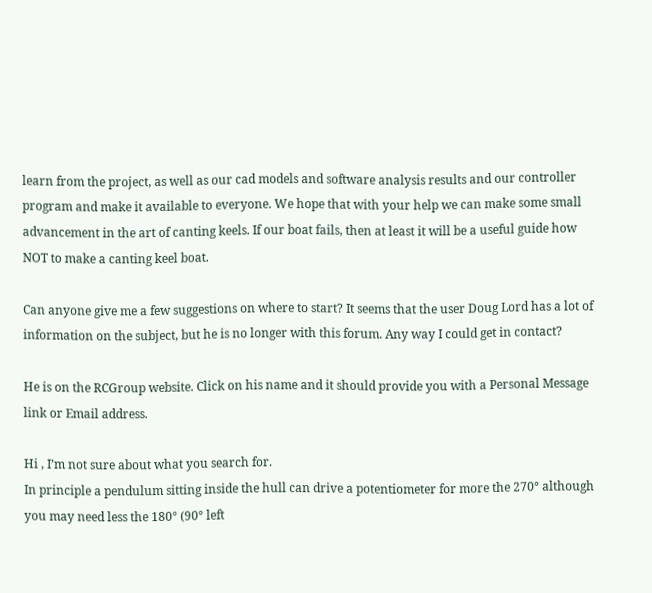learn from the project, as well as our cad models and software analysis results and our controller program and make it available to everyone. We hope that with your help we can make some small advancement in the art of canting keels. If our boat fails, then at least it will be a useful guide how NOT to make a canting keel boat.

Can anyone give me a few suggestions on where to start? It seems that the user Doug Lord has a lot of information on the subject, but he is no longer with this forum. Any way I could get in contact?

He is on the RCGroup website. Click on his name and it should provide you with a Personal Message link or Email address.

Hi , I’m not sure about what you search for.
In principle a pendulum sitting inside the hull can drive a potentiometer for more the 270° although you may need less the 180° (90° left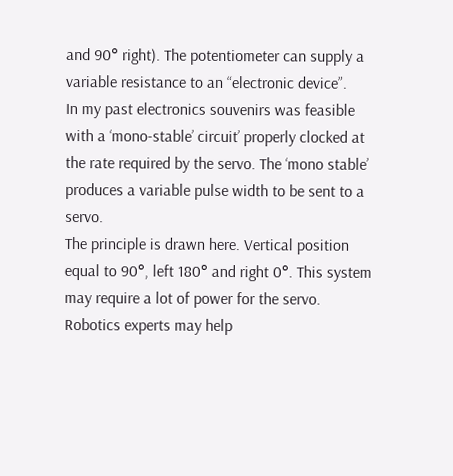and 90° right). The potentiometer can supply a variable resistance to an “electronic device”.
In my past electronics souvenirs was feasible with a ‘mono-stable’ circuit’ properly clocked at the rate required by the servo. The ‘mono stable’ produces a variable pulse width to be sent to a servo.
The principle is drawn here. Vertical position equal to 90°, left 180° and right 0°. This system may require a lot of power for the servo. Robotics experts may help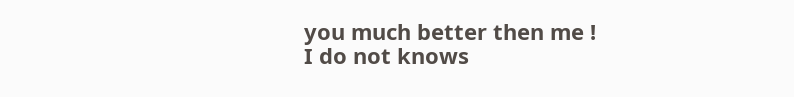you much better then me !
I do not knows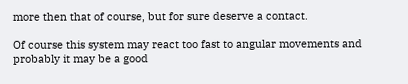more then that of course, but for sure deserve a contact.

Of course this system may react too fast to angular movements and probably it may be a good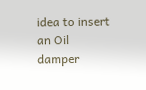idea to insert an Oil damper